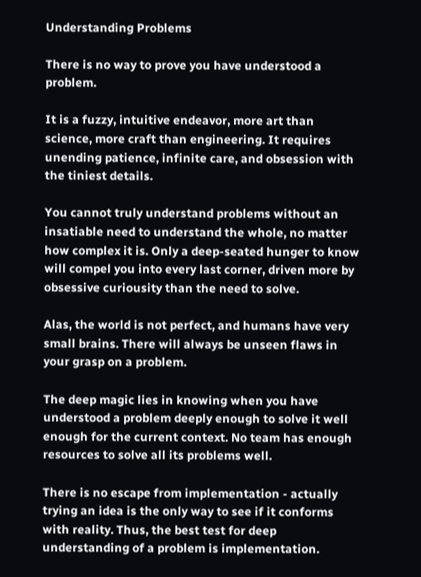Understanding Problems

There is no way to prove you have understood a problem.

It is a fuzzy, intuitive endeavor, more art than science, more craft than engineering. It requires unending patience, infinite care, and obsession with the tiniest details.

You cannot truly understand problems without an insatiable need to understand the whole, no matter how complex it is. Only a deep-seated hunger to know will compel you into every last corner, driven more by obsessive curiousity than the need to solve.

Alas, the world is not perfect, and humans have very small brains. There will always be unseen flaws in your grasp on a problem.

The deep magic lies in knowing when you have understood a problem deeply enough to solve it well enough for the current context. No team has enough resources to solve all its problems well.

There is no escape from implementation - actually trying an idea is the only way to see if it conforms with reality. Thus, the best test for deep understanding of a problem is implementation.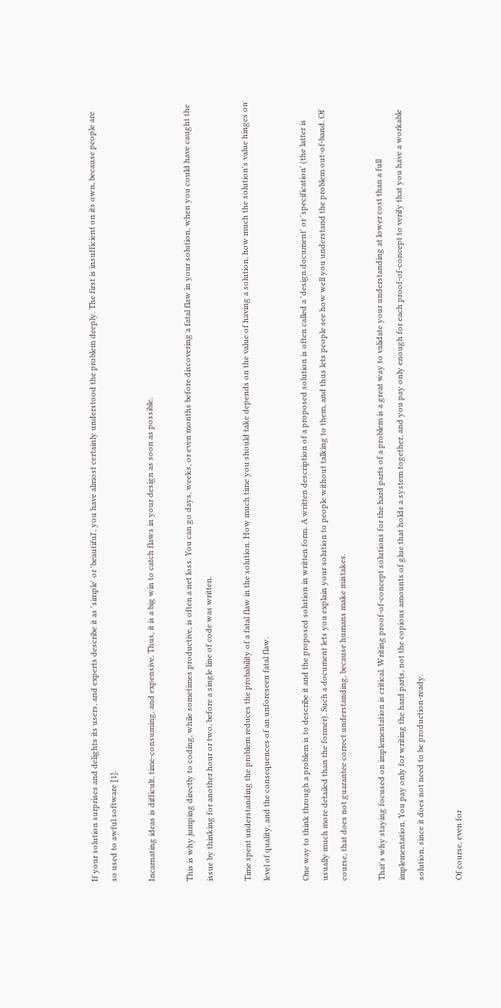If your solution surprises and delights its users, and experts describe it as 'simple' or 'beautiful', you have almost certainly understood the problem deeply. The first is insufficient on its own, because people are so used to awful software [1].

Incarnating ideas is difficult, time-consuming, and expensive. Thus, it is a big win to catch flaws in your design as soon as possible.

This is why jumping directly to coding, while sometimes productive, is often a net loss. You can go days, weeks, or even months before discovering a fatal flaw in your solution, when you could have caught the issue by thinking for another hour or two, before a single line of code was written.

Time spent understanding the problem reduces the probability of a fatal flaw in the solution. How much time you should take depends on the value of having a solution, how much the solution's value hinges on level of quality, and the consequences of an unforeseen fatal flaw.

One way to think through a problem is to describe it and the proposed solution in written form. A written description of a proposed solution is often called a 'design document' or 'specification' (the latter is usually much more detailed than the former). Such a document lets you explain your solution to people without talking to them, and thus lets people see how well you understand the problem out-of-band. Of course, that does not guarantee correct understanding, because humans make mistakes.

That's why staying focused on implementation is critical. Writing proof-of-concept solutions for the hard parts of a problem is a great way to validate your understanding at lower cost than a full implementation. You pay only for writing the hard parts, not the copious amounts of glue that holds a system together, and you pay only enough for each proof-of-concept to verify that you have a workable solution, since it does not need to be production-ready.

Of course, even for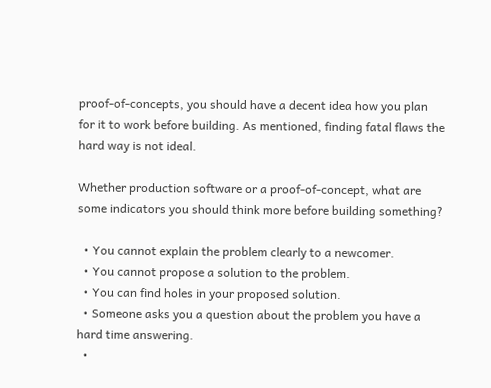proof-of-concepts, you should have a decent idea how you plan for it to work before building. As mentioned, finding fatal flaws the hard way is not ideal.

Whether production software or a proof-of-concept, what are some indicators you should think more before building something?

  • You cannot explain the problem clearly to a newcomer.
  • You cannot propose a solution to the problem.
  • You can find holes in your proposed solution.
  • Someone asks you a question about the problem you have a hard time answering.
  •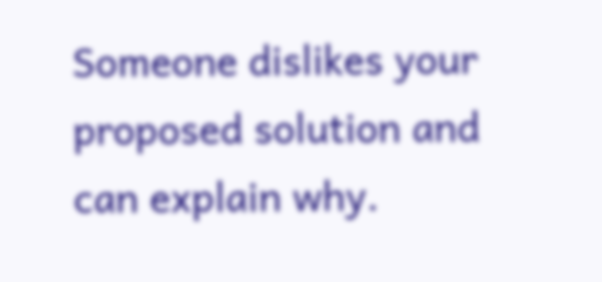Someone dislikes your proposed solution and can explain why.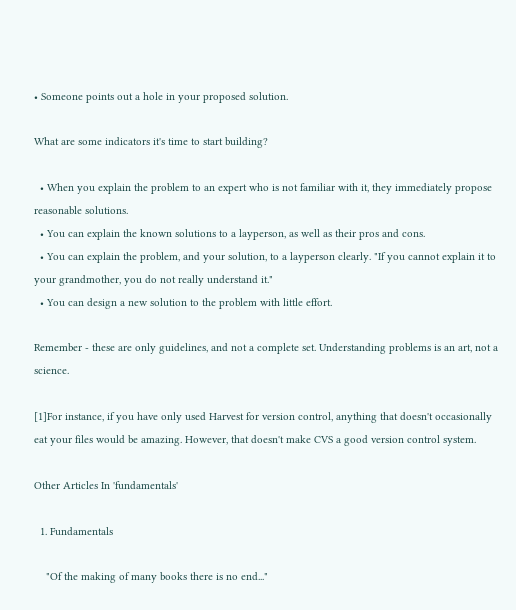• Someone points out a hole in your proposed solution.

What are some indicators it's time to start building?

  • When you explain the problem to an expert who is not familiar with it, they immediately propose reasonable solutions.
  • You can explain the known solutions to a layperson, as well as their pros and cons.
  • You can explain the problem, and your solution, to a layperson clearly. "If you cannot explain it to your grandmother, you do not really understand it."
  • You can design a new solution to the problem with little effort.

Remember - these are only guidelines, and not a complete set. Understanding problems is an art, not a science.

[1]For instance, if you have only used Harvest for version control, anything that doesn't occasionally eat your files would be amazing. However, that doesn't make CVS a good version control system.

Other Articles In 'fundamentals'

  1. Fundamentals

    "Of the making of many books there is no end..."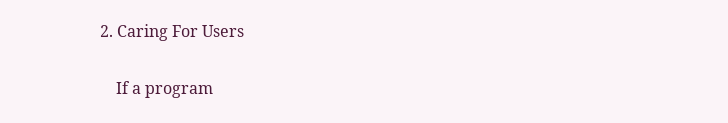2. Caring For Users

    If a program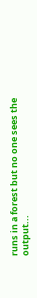runs in a forest but no one sees the output...